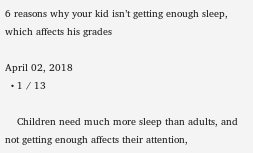6 reasons why your kid isn’t getting enough sleep, which affects his grades

April 02, 2018
  • 1 / 13

    Children need much more sleep than adults, and not getting enough affects their attention,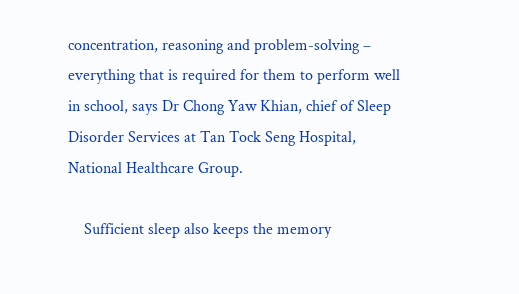concentration, reasoning and problem-solving – everything that is required for them to perform well in school, says Dr Chong Yaw Khian, chief of Sleep Disorder Services at Tan Tock Seng Hospital, National Healthcare Group.

    Sufficient sleep also keeps the memory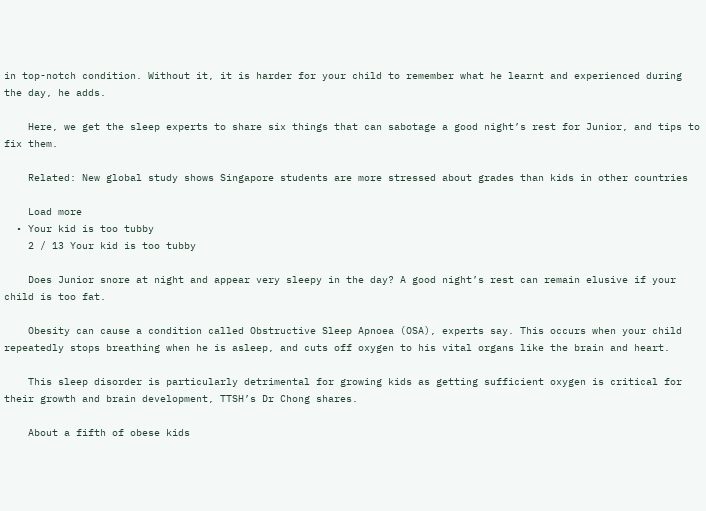in top-notch condition. Without it, it is harder for your child to remember what he learnt and experienced during the day, he adds.

    Here, we get the sleep experts to share six things that can sabotage a good night’s rest for Junior, and tips to fix them.

    Related: New global study shows Singapore students are more stressed about grades than kids in other countries

    Load more
  • Your kid is too tubby
    2 / 13 Your kid is too tubby

    Does Junior snore at night and appear very sleepy in the day? A good night’s rest can remain elusive if your child is too fat.

    Obesity can cause a condition called Obstructive Sleep Apnoea (OSA), experts say. This occurs when your child repeatedly stops breathing when he is asleep, and cuts off oxygen to his vital organs like the brain and heart.

    This sleep disorder is particularly detrimental for growing kids as getting sufficient oxygen is critical for their growth and brain development, TTSH’s Dr Chong shares.

    About a fifth of obese kids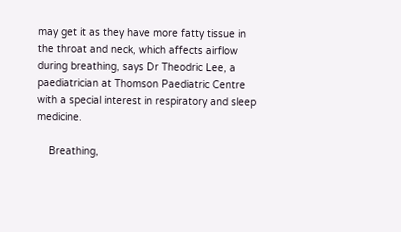may get it as they have more fatty tissue in the throat and neck, which affects airflow during breathing, says Dr Theodric Lee, a paediatrician at Thomson Paediatric Centre with a special interest in respiratory and sleep medicine.

    Breathing,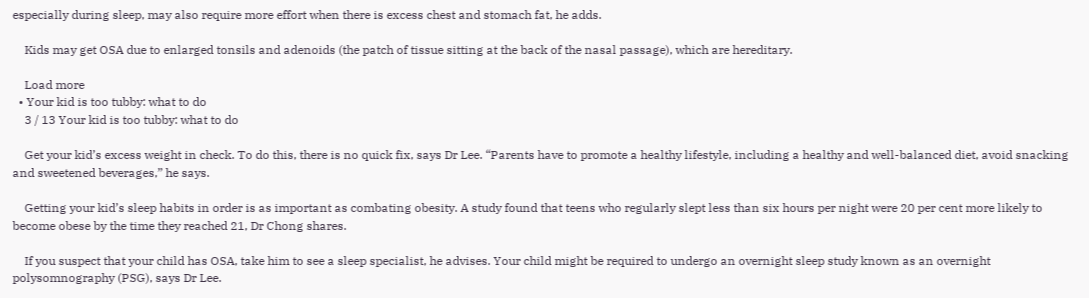especially during sleep, may also require more effort when there is excess chest and stomach fat, he adds.

    Kids may get OSA due to enlarged tonsils and adenoids (the patch of tissue sitting at the back of the nasal passage), which are hereditary.

    Load more
  • Your kid is too tubby: what to do
    3 / 13 Your kid is too tubby: what to do

    Get your kid’s excess weight in check. To do this, there is no quick fix, says Dr Lee. “Parents have to promote a healthy lifestyle, including a healthy and well-balanced diet, avoid snacking and sweetened beverages,” he says.

    Getting your kid’s sleep habits in order is as important as combating obesity. A study found that teens who regularly slept less than six hours per night were 20 per cent more likely to become obese by the time they reached 21, Dr Chong shares.

    If you suspect that your child has OSA, take him to see a sleep specialist, he advises. Your child might be required to undergo an overnight sleep study known as an overnight polysomnography (PSG), says Dr Lee.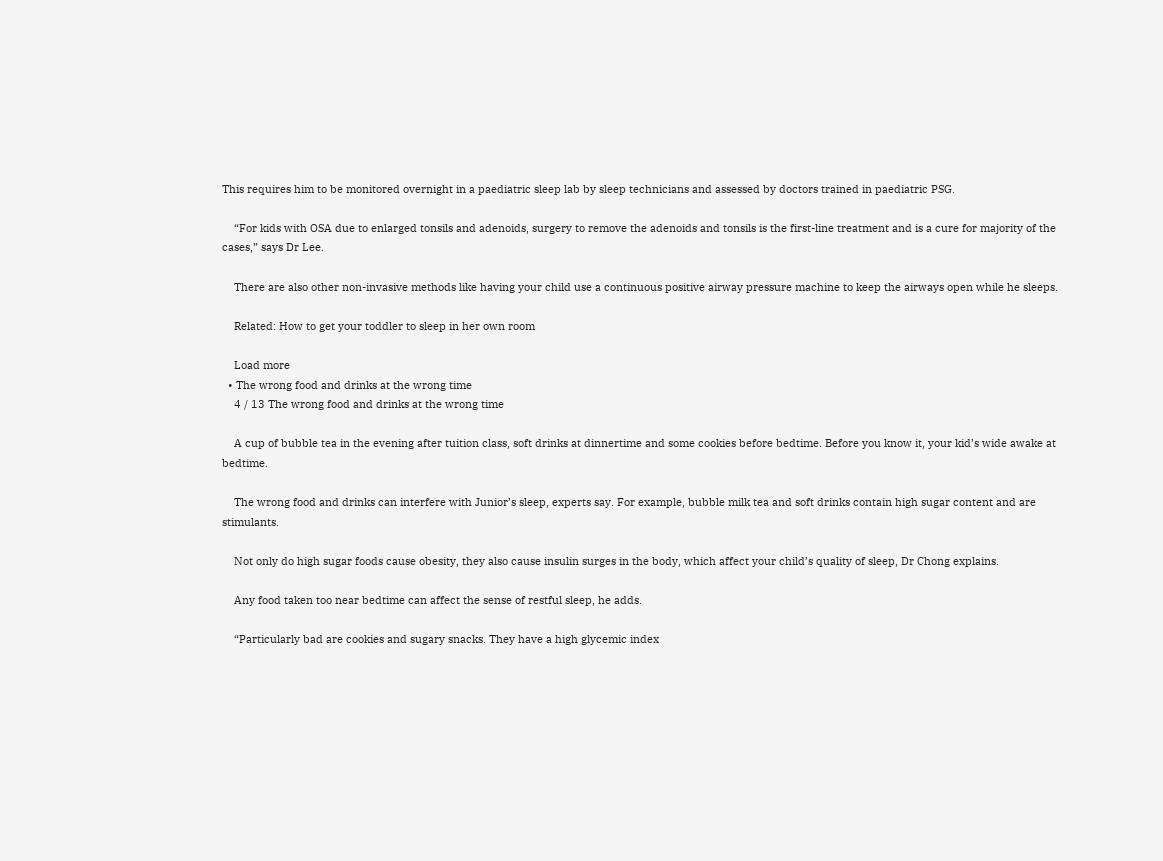This requires him to be monitored overnight in a paediatric sleep lab by sleep technicians and assessed by doctors trained in paediatric PSG.

    “For kids with OSA due to enlarged tonsils and adenoids, surgery to remove the adenoids and tonsils is the first-line treatment and is a cure for majority of the cases,” says Dr Lee.

    There are also other non-invasive methods like having your child use a continuous positive airway pressure machine to keep the airways open while he sleeps.

    Related: How to get your toddler to sleep in her own room

    Load more
  • The wrong food and drinks at the wrong time
    4 / 13 The wrong food and drinks at the wrong time

    A cup of bubble tea in the evening after tuition class, soft drinks at dinnertime and some cookies before bedtime. Before you know it, your kid’s wide awake at bedtime.

    The wrong food and drinks can interfere with Junior’s sleep, experts say. For example, bubble milk tea and soft drinks contain high sugar content and are stimulants.

    Not only do high sugar foods cause obesity, they also cause insulin surges in the body, which affect your child’s quality of sleep, Dr Chong explains.

    Any food taken too near bedtime can affect the sense of restful sleep, he adds.

    “Particularly bad are cookies and sugary snacks. They have a high glycemic index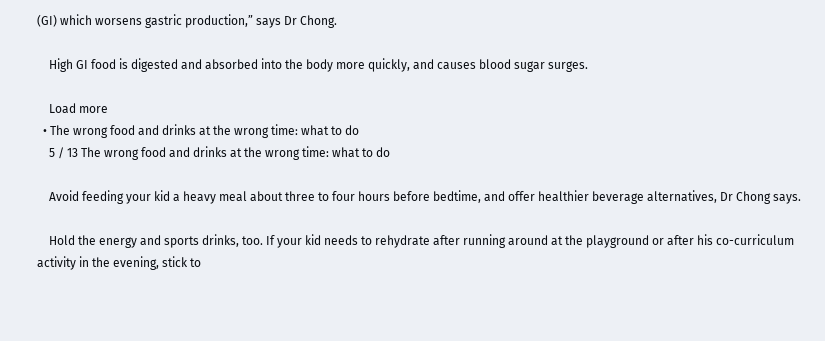(GI) which worsens gastric production,” says Dr Chong.

    High GI food is digested and absorbed into the body more quickly, and causes blood sugar surges.

    Load more
  • The wrong food and drinks at the wrong time: what to do
    5 / 13 The wrong food and drinks at the wrong time: what to do

    Avoid feeding your kid a heavy meal about three to four hours before bedtime, and offer healthier beverage alternatives, Dr Chong says.

    Hold the energy and sports drinks, too. If your kid needs to rehydrate after running around at the playground or after his co-curriculum activity in the evening, stick to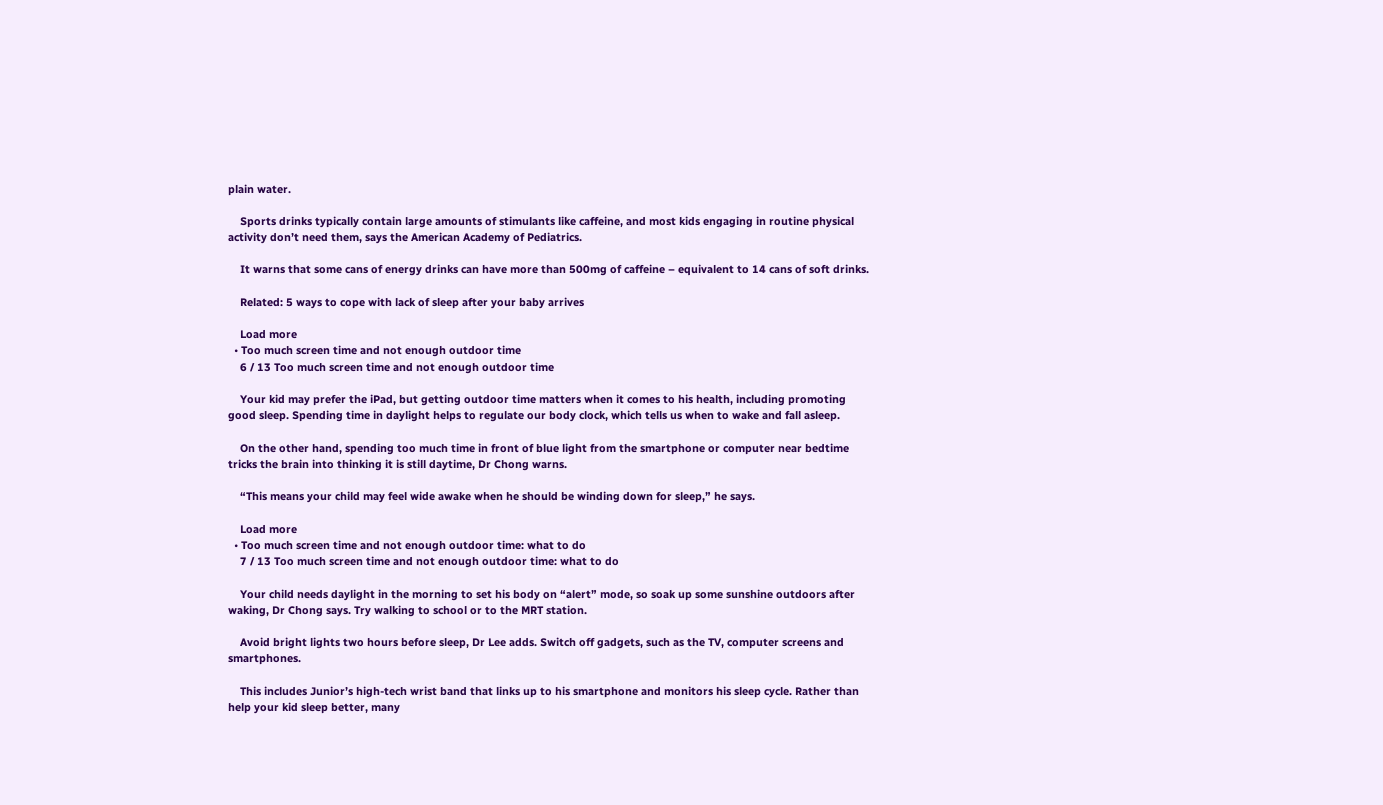plain water.

    Sports drinks typically contain large amounts of stimulants like caffeine, and most kids engaging in routine physical activity don’t need them, says the American Academy of Pediatrics.

    It warns that some cans of energy drinks can have more than 500mg of caffeine – equivalent to 14 cans of soft drinks.

    Related: 5 ways to cope with lack of sleep after your baby arrives

    Load more
  • Too much screen time and not enough outdoor time
    6 / 13 Too much screen time and not enough outdoor time

    Your kid may prefer the iPad, but getting outdoor time matters when it comes to his health, including promoting good sleep. Spending time in daylight helps to regulate our body clock, which tells us when to wake and fall asleep.

    On the other hand, spending too much time in front of blue light from the smartphone or computer near bedtime tricks the brain into thinking it is still daytime, Dr Chong warns.

    “This means your child may feel wide awake when he should be winding down for sleep,” he says.

    Load more
  • Too much screen time and not enough outdoor time: what to do
    7 / 13 Too much screen time and not enough outdoor time: what to do

    Your child needs daylight in the morning to set his body on “alert” mode, so soak up some sunshine outdoors after waking, Dr Chong says. Try walking to school or to the MRT station.

    Avoid bright lights two hours before sleep, Dr Lee adds. Switch off gadgets, such as the TV, computer screens and smartphones.

    This includes Junior’s high-tech wrist band that links up to his smartphone and monitors his sleep cycle. Rather than help your kid sleep better, many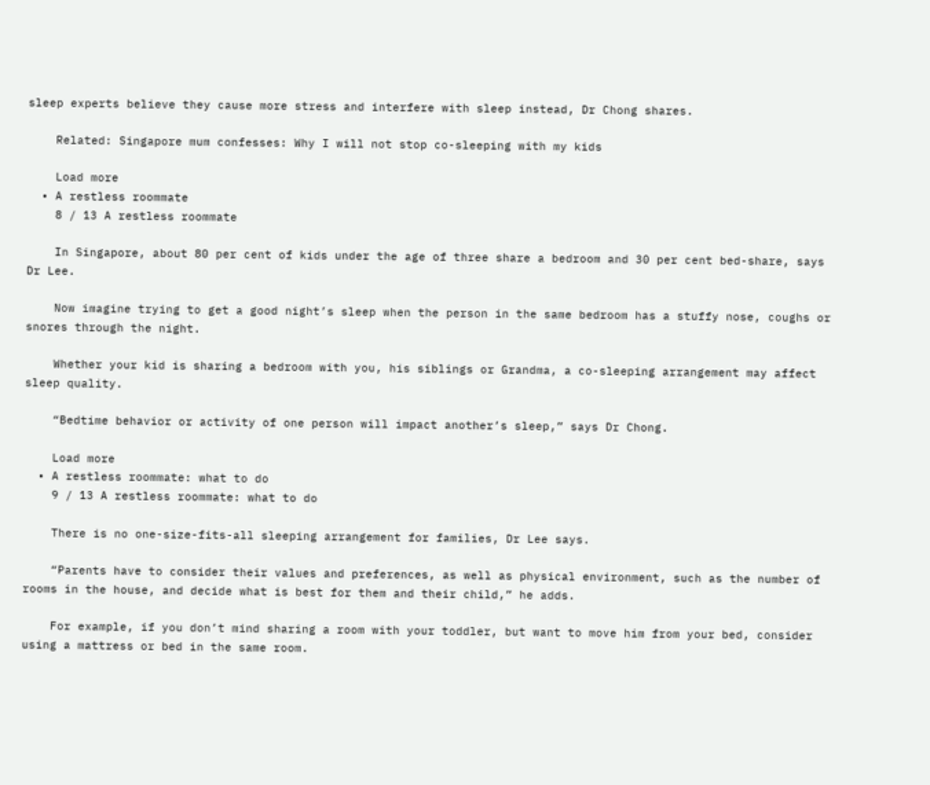sleep experts believe they cause more stress and interfere with sleep instead, Dr Chong shares.

    Related: Singapore mum confesses: Why I will not stop co-sleeping with my kids

    Load more
  • A restless roommate
    8 / 13 A restless roommate

    In Singapore, about 80 per cent of kids under the age of three share a bedroom and 30 per cent bed-share, says Dr Lee.

    Now imagine trying to get a good night’s sleep when the person in the same bedroom has a stuffy nose, coughs or snores through the night.

    Whether your kid is sharing a bedroom with you, his siblings or Grandma, a co-sleeping arrangement may affect sleep quality.

    “Bedtime behavior or activity of one person will impact another’s sleep,” says Dr Chong.

    Load more
  • A restless roommate: what to do
    9 / 13 A restless roommate: what to do

    There is no one-size-fits-all sleeping arrangement for families, Dr Lee says.

    “Parents have to consider their values and preferences, as well as physical environment, such as the number of rooms in the house, and decide what is best for them and their child,” he adds.

    For example, if you don’t mind sharing a room with your toddler, but want to move him from your bed, consider using a mattress or bed in the same room.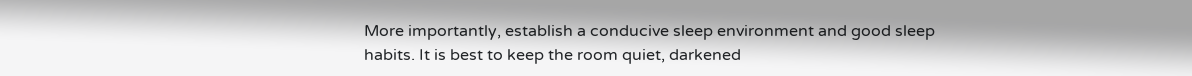More importantly, establish a conducive sleep environment and good sleep habits. It is best to keep the room quiet, darkened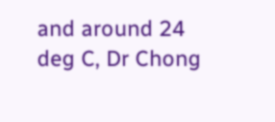and around 24 deg C, Dr Chong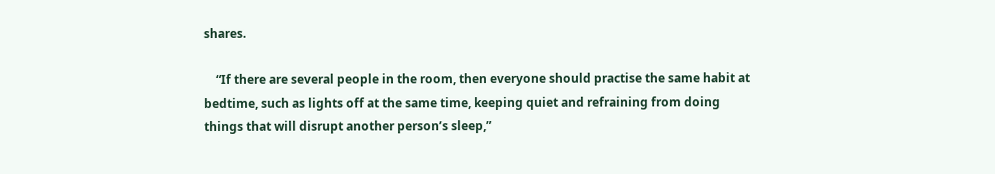shares.

    “If there are several people in the room, then everyone should practise the same habit at bedtime, such as lights off at the same time, keeping quiet and refraining from doing things that will disrupt another person’s sleep,”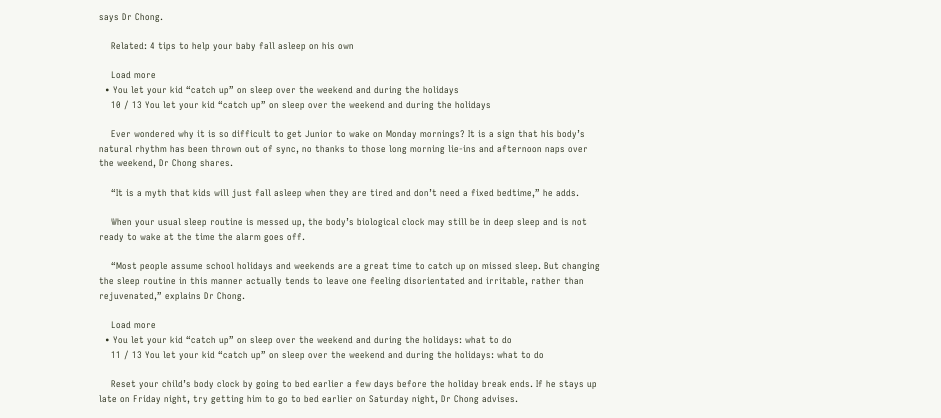says Dr Chong.

    Related: 4 tips to help your baby fall asleep on his own

    Load more
  • You let your kid “catch up” on sleep over the weekend and during the holidays
    10 / 13 You let your kid “catch up” on sleep over the weekend and during the holidays

    Ever wondered why it is so difficult to get Junior to wake on Monday mornings? It is a sign that his body’s natural rhythm has been thrown out of sync, no thanks to those long morning lie-ins and afternoon naps over the weekend, Dr Chong shares.

    “It is a myth that kids will just fall asleep when they are tired and don’t need a fixed bedtime,” he adds.

    When your usual sleep routine is messed up, the body’s biological clock may still be in deep sleep and is not ready to wake at the time the alarm goes off.

    “Most people assume school holidays and weekends are a great time to catch up on missed sleep. But changing the sleep routine in this manner actually tends to leave one feeling disorientated and irritable, rather than rejuvenated,” explains Dr Chong.

    Load more
  • You let your kid “catch up” on sleep over the weekend and during the holidays: what to do
    11 / 13 You let your kid “catch up” on sleep over the weekend and during the holidays: what to do

    Reset your child’s body clock by going to bed earlier a few days before the holiday break ends. If he stays up late on Friday night, try getting him to go to bed earlier on Saturday night, Dr Chong advises.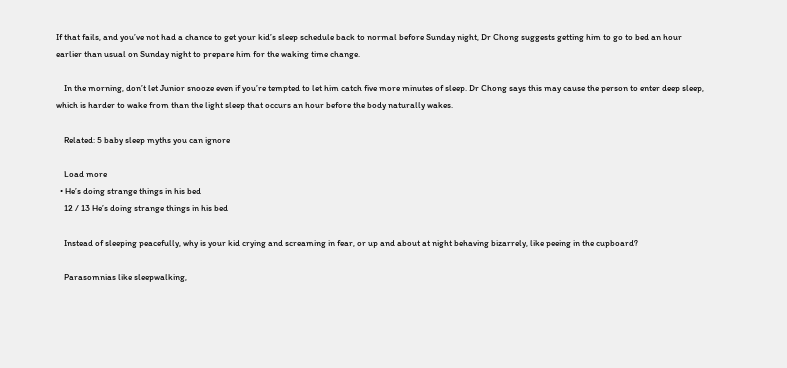If that fails, and you’ve not had a chance to get your kid’s sleep schedule back to normal before Sunday night, Dr Chong suggests getting him to go to bed an hour earlier than usual on Sunday night to prepare him for the waking time change.

    In the morning, don’t let Junior snooze even if you’re tempted to let him catch five more minutes of sleep. Dr Chong says this may cause the person to enter deep sleep, which is harder to wake from than the light sleep that occurs an hour before the body naturally wakes.

    Related: 5 baby sleep myths you can ignore

    Load more
  • He’s doing strange things in his bed
    12 / 13 He’s doing strange things in his bed

    Instead of sleeping peacefully, why is your kid crying and screaming in fear, or up and about at night behaving bizarrely, like peeing in the cupboard?

    Parasomnias like sleepwalking,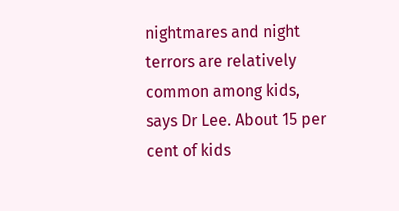nightmares and night terrors are relatively common among kids, says Dr Lee. About 15 per cent of kids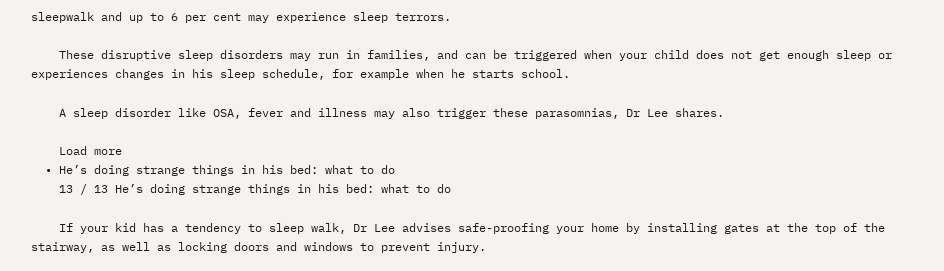sleepwalk and up to 6 per cent may experience sleep terrors.

    These disruptive sleep disorders may run in families, and can be triggered when your child does not get enough sleep or experiences changes in his sleep schedule, for example when he starts school.

    A sleep disorder like OSA, fever and illness may also trigger these parasomnias, Dr Lee shares.

    Load more
  • He’s doing strange things in his bed: what to do
    13 / 13 He’s doing strange things in his bed: what to do

    If your kid has a tendency to sleep walk, Dr Lee advises safe-proofing your home by installing gates at the top of the stairway, as well as locking doors and windows to prevent injury.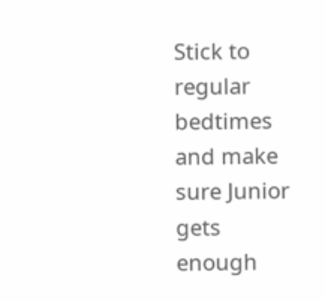Stick to regular bedtimes and make sure Junior gets enough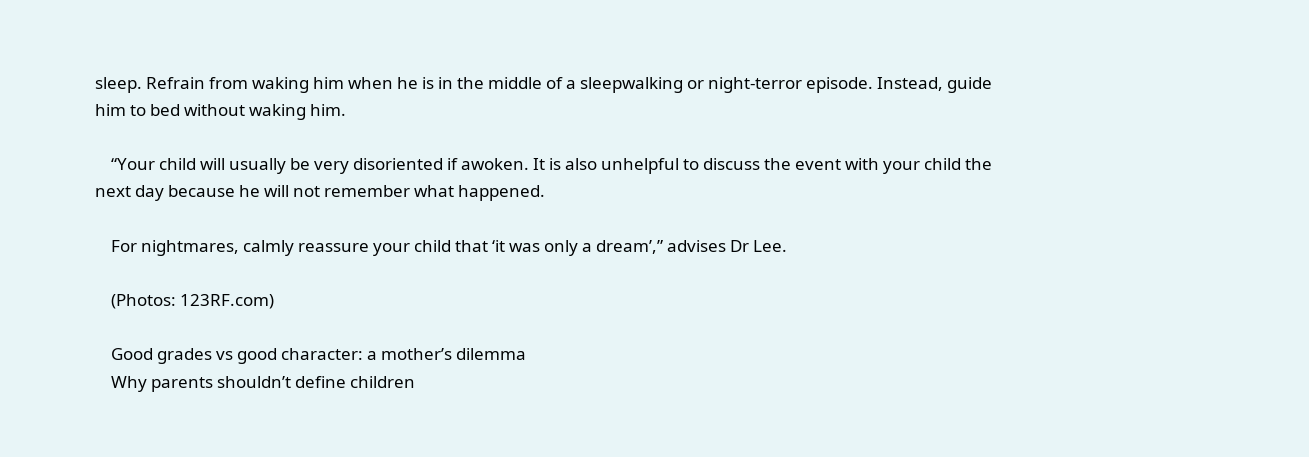sleep. Refrain from waking him when he is in the middle of a sleepwalking or night-terror episode. Instead, guide him to bed without waking him.

    “Your child will usually be very disoriented if awoken. It is also unhelpful to discuss the event with your child the next day because he will not remember what happened.

    For nightmares, calmly reassure your child that ‘it was only a dream’,” advises Dr Lee.

    (Photos: 123RF.com)

    Good grades vs good character: a mother’s dilemma
    Why parents shouldn’t define children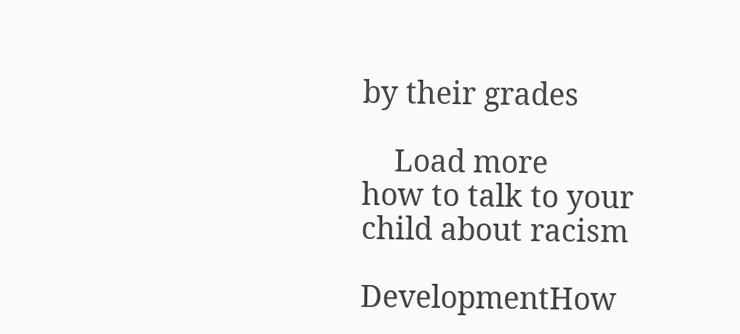by their grades

    Load more
how to talk to your child about racism

DevelopmentHow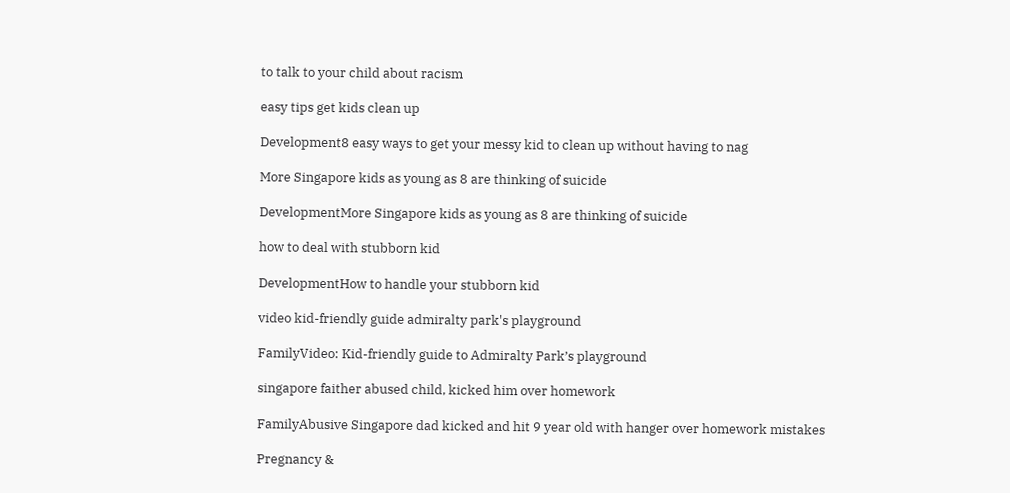to talk to your child about racism

easy tips get kids clean up

Development8 easy ways to get your messy kid to clean up without having to nag

More Singapore kids as young as 8 are thinking of suicide

DevelopmentMore Singapore kids as young as 8 are thinking of suicide

how to deal with stubborn kid

DevelopmentHow to handle your stubborn kid

video kid-friendly guide admiralty park's playground

FamilyVideo: Kid-friendly guide to Admiralty Park’s playground

singapore faither abused child, kicked him over homework

FamilyAbusive Singapore dad kicked and hit 9 year old with hanger over homework mistakes

Pregnancy &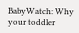BabyWatch: Why your toddler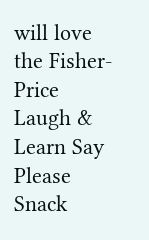will love the Fisher-Price Laugh & Learn Say Please Snack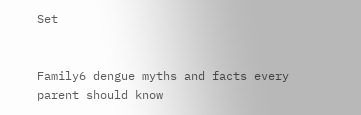Set


Family6 dengue myths and facts every parent should know